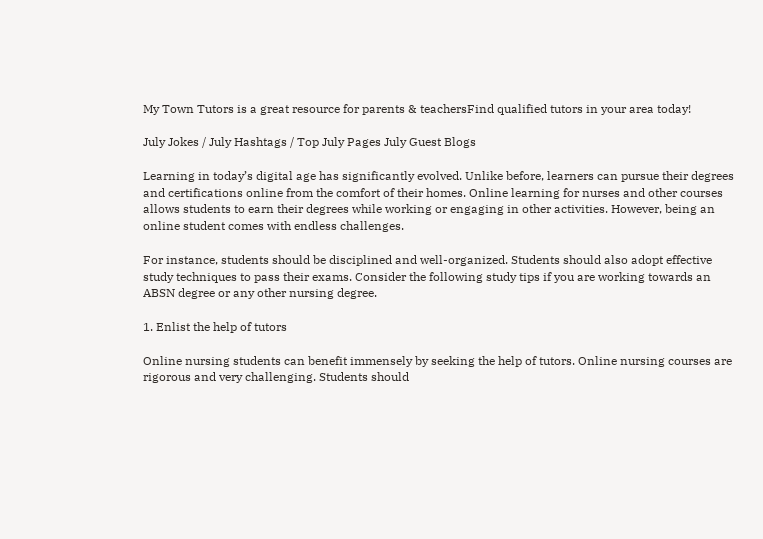My Town Tutors is a great resource for parents & teachersFind qualified tutors in your area today!

July Jokes / July Hashtags / Top July Pages July Guest Blogs

Learning in today’s digital age has significantly evolved. Unlike before, learners can pursue their degrees and certifications online from the comfort of their homes. Online learning for nurses and other courses allows students to earn their degrees while working or engaging in other activities. However, being an online student comes with endless challenges.

For instance, students should be disciplined and well-organized. Students should also adopt effective study techniques to pass their exams. Consider the following study tips if you are working towards an ABSN degree or any other nursing degree.

1. Enlist the help of tutors

Online nursing students can benefit immensely by seeking the help of tutors. Online nursing courses are rigorous and very challenging. Students should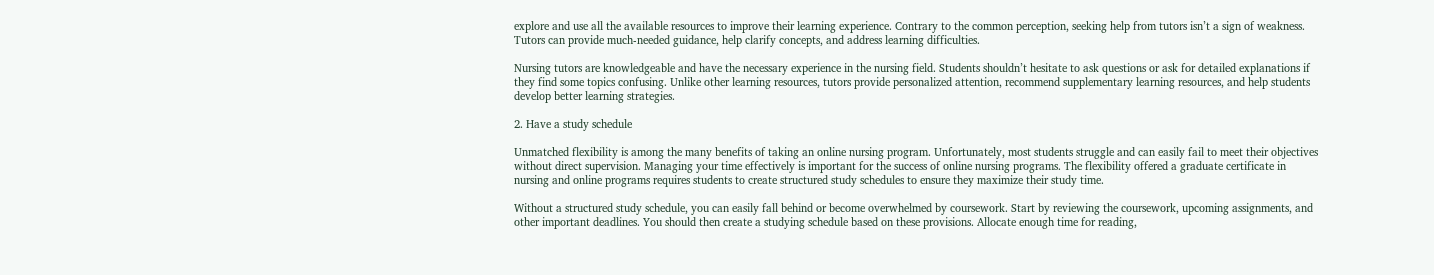explore and use all the available resources to improve their learning experience. Contrary to the common perception, seeking help from tutors isn’t a sign of weakness. Tutors can provide much-needed guidance, help clarify concepts, and address learning difficulties.

Nursing tutors are knowledgeable and have the necessary experience in the nursing field. Students shouldn’t hesitate to ask questions or ask for detailed explanations if they find some topics confusing. Unlike other learning resources, tutors provide personalized attention, recommend supplementary learning resources, and help students develop better learning strategies.

2. Have a study schedule

Unmatched flexibility is among the many benefits of taking an online nursing program. Unfortunately, most students struggle and can easily fail to meet their objectives without direct supervision. Managing your time effectively is important for the success of online nursing programs. The flexibility offered a graduate certificate in nursing and online programs requires students to create structured study schedules to ensure they maximize their study time.

Without a structured study schedule, you can easily fall behind or become overwhelmed by coursework. Start by reviewing the coursework, upcoming assignments, and other important deadlines. You should then create a studying schedule based on these provisions. Allocate enough time for reading,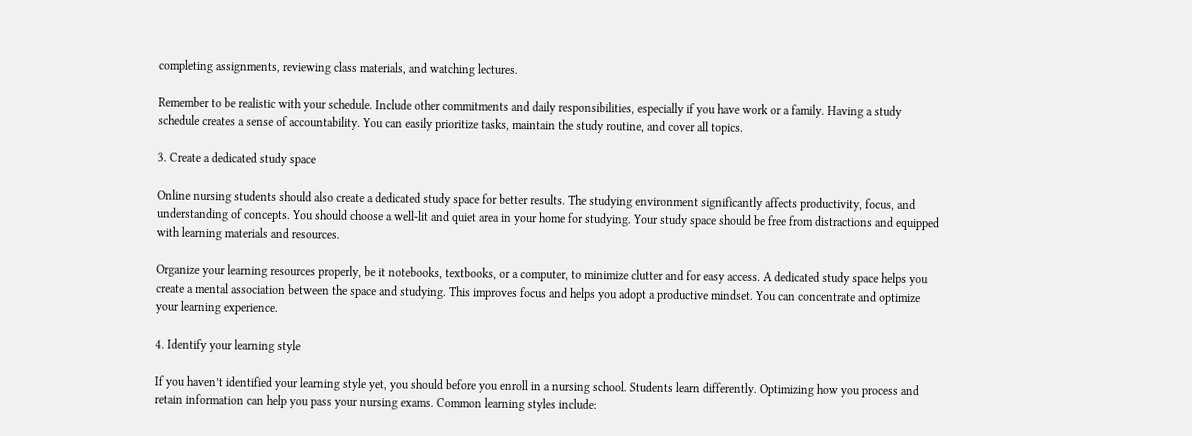completing assignments, reviewing class materials, and watching lectures.

Remember to be realistic with your schedule. Include other commitments and daily responsibilities, especially if you have work or a family. Having a study schedule creates a sense of accountability. You can easily prioritize tasks, maintain the study routine, and cover all topics.

3. Create a dedicated study space

Online nursing students should also create a dedicated study space for better results. The studying environment significantly affects productivity, focus, and understanding of concepts. You should choose a well-lit and quiet area in your home for studying. Your study space should be free from distractions and equipped with learning materials and resources.

Organize your learning resources properly, be it notebooks, textbooks, or a computer, to minimize clutter and for easy access. A dedicated study space helps you create a mental association between the space and studying. This improves focus and helps you adopt a productive mindset. You can concentrate and optimize your learning experience.

4. Identify your learning style

If you haven’t identified your learning style yet, you should before you enroll in a nursing school. Students learn differently. Optimizing how you process and retain information can help you pass your nursing exams. Common learning styles include: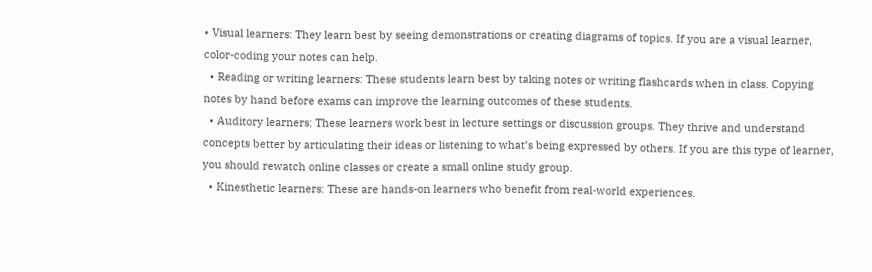• Visual learners: They learn best by seeing demonstrations or creating diagrams of topics. If you are a visual learner, color-coding your notes can help.
  • Reading or writing learners: These students learn best by taking notes or writing flashcards when in class. Copying notes by hand before exams can improve the learning outcomes of these students.
  • Auditory learners: These learners work best in lecture settings or discussion groups. They thrive and understand concepts better by articulating their ideas or listening to what’s being expressed by others. If you are this type of learner, you should rewatch online classes or create a small online study group.
  • Kinesthetic learners: These are hands-on learners who benefit from real-world experiences.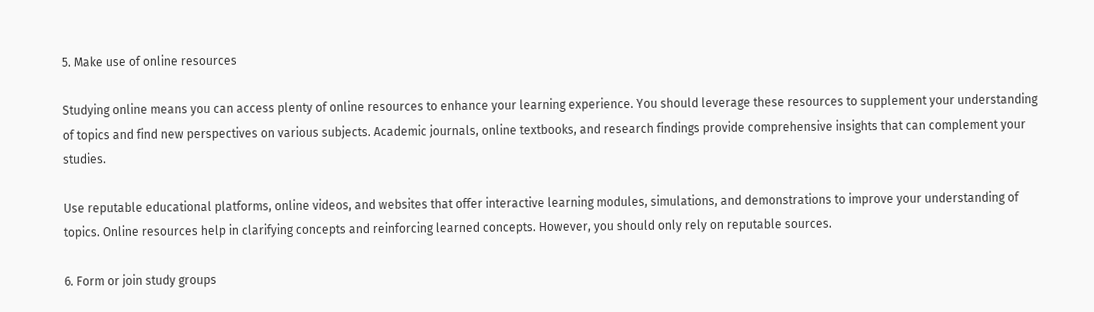5. Make use of online resources

Studying online means you can access plenty of online resources to enhance your learning experience. You should leverage these resources to supplement your understanding of topics and find new perspectives on various subjects. Academic journals, online textbooks, and research findings provide comprehensive insights that can complement your studies.

Use reputable educational platforms, online videos, and websites that offer interactive learning modules, simulations, and demonstrations to improve your understanding of topics. Online resources help in clarifying concepts and reinforcing learned concepts. However, you should only rely on reputable sources.

6. Form or join study groups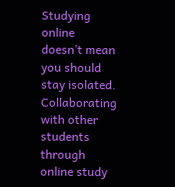Studying online doesn’t mean you should stay isolated. Collaborating with other students through online study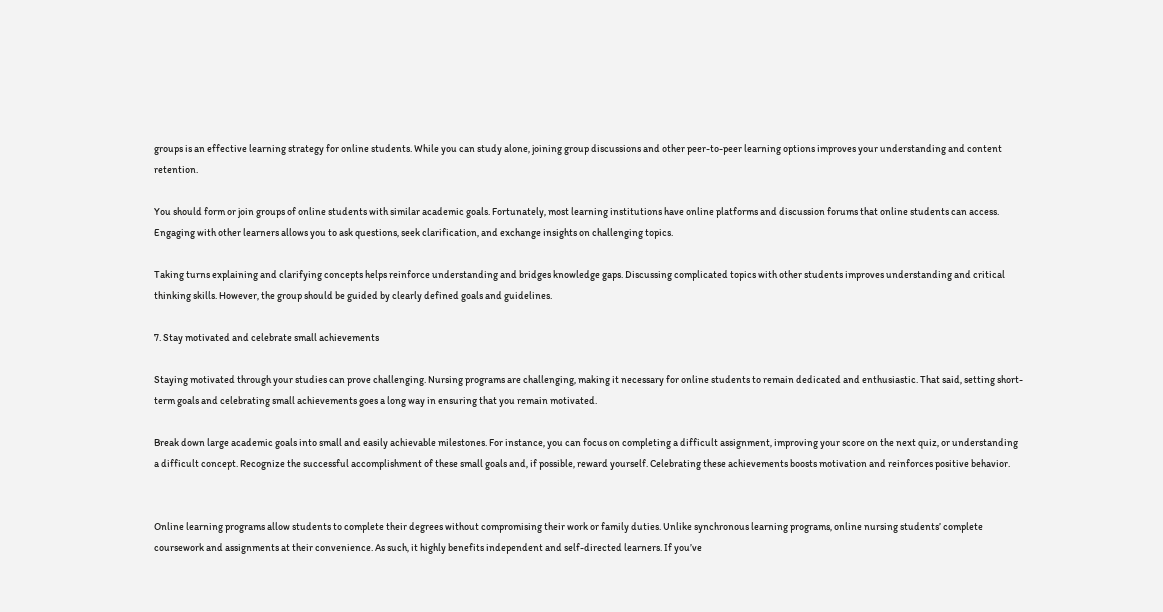groups is an effective learning strategy for online students. While you can study alone, joining group discussions and other peer-to-peer learning options improves your understanding and content retention.

You should form or join groups of online students with similar academic goals. Fortunately, most learning institutions have online platforms and discussion forums that online students can access. Engaging with other learners allows you to ask questions, seek clarification, and exchange insights on challenging topics.

Taking turns explaining and clarifying concepts helps reinforce understanding and bridges knowledge gaps. Discussing complicated topics with other students improves understanding and critical thinking skills. However, the group should be guided by clearly defined goals and guidelines.

7. Stay motivated and celebrate small achievements

Staying motivated through your studies can prove challenging. Nursing programs are challenging, making it necessary for online students to remain dedicated and enthusiastic. That said, setting short-term goals and celebrating small achievements goes a long way in ensuring that you remain motivated.

Break down large academic goals into small and easily achievable milestones. For instance, you can focus on completing a difficult assignment, improving your score on the next quiz, or understanding a difficult concept. Recognize the successful accomplishment of these small goals and, if possible, reward yourself. Celebrating these achievements boosts motivation and reinforces positive behavior.


Online learning programs allow students to complete their degrees without compromising their work or family duties. Unlike synchronous learning programs, online nursing students’ complete coursework and assignments at their convenience. As such, it highly benefits independent and self-directed learners. If you’ve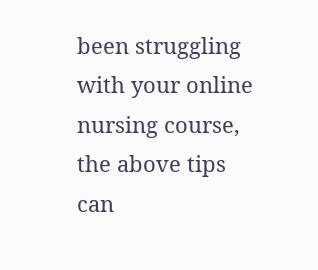been struggling with your online nursing course, the above tips can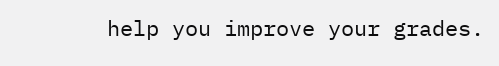help you improve your grades.